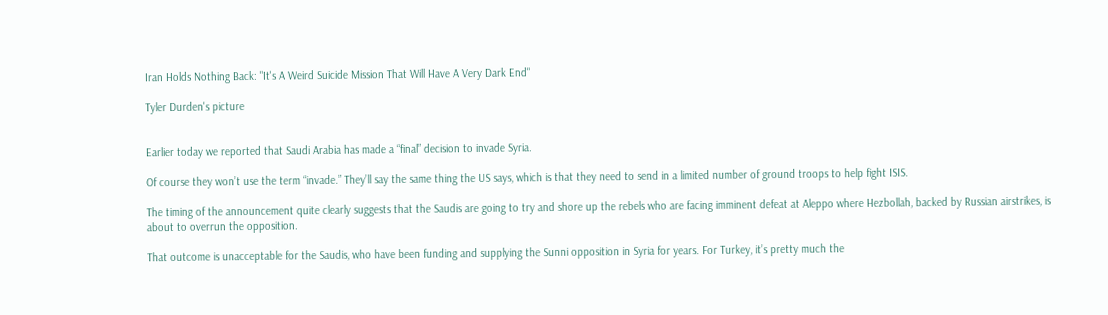Iran Holds Nothing Back: "It's A Weird Suicide Mission That Will Have A Very Dark End"

Tyler Durden's picture


Earlier today we reported that Saudi Arabia has made a “final” decision to invade Syria.

Of course they won’t use the term “invade.” They’ll say the same thing the US says, which is that they need to send in a limited number of ground troops to help fight ISIS.

The timing of the announcement quite clearly suggests that the Saudis are going to try and shore up the rebels who are facing imminent defeat at Aleppo where Hezbollah, backed by Russian airstrikes, is about to overrun the opposition.

That outcome is unacceptable for the Saudis, who have been funding and supplying the Sunni opposition in Syria for years. For Turkey, it’s pretty much the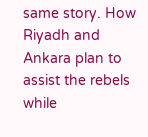same story. How Riyadh and Ankara plan to assist the rebels while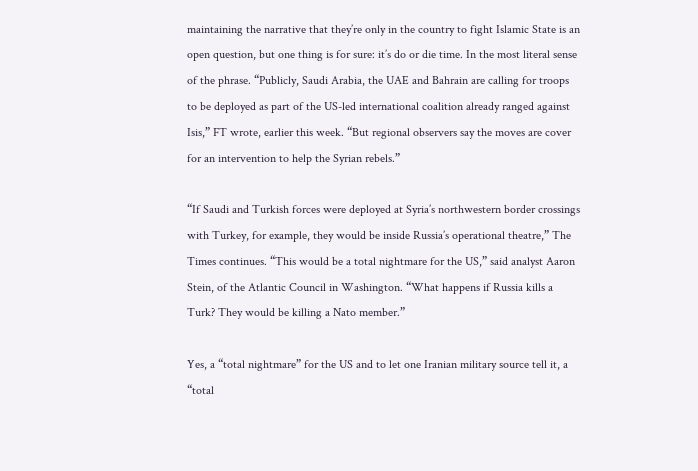maintaining the narrative that they’re only in the country to fight Islamic State is an open question, but one thing is for sure: it’s do or die time. In the most literal sense of the phrase. “Publicly, Saudi Arabia, the UAE and Bahrain are calling for troops to be deployed as part of the US-led international coalition already ranged against Isis,” FT wrote, earlier this week. “But regional observers say the moves are cover for an intervention to help the Syrian rebels.”

“If Saudi and Turkish forces were deployed at Syria’s northwestern border crossings with Turkey, for example, they would be inside Russia’s operational theatre,” The Times continues. “This would be a total nightmare for the US,” said analyst Aaron Stein, of the Atlantic Council in Washington. “What happens if Russia kills a Turk? They would be killing a Nato member.”

Yes, a “total nightmare” for the US and to let one Iranian military source tell it, a “total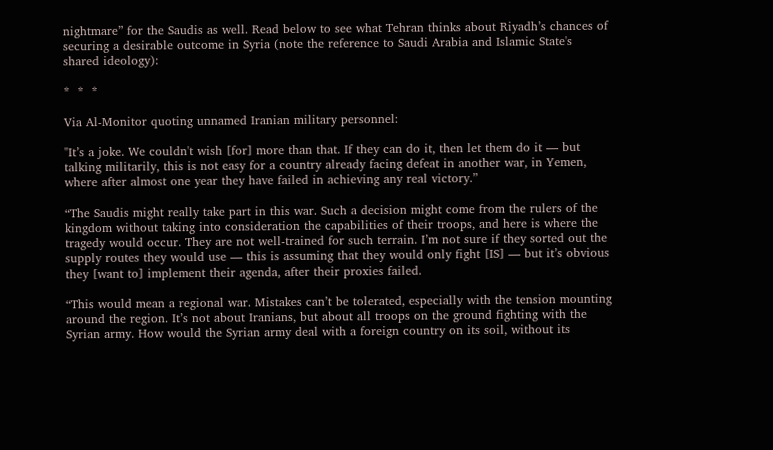nightmare” for the Saudis as well. Read below to see what Tehran thinks about Riyadh’s chances of securing a desirable outcome in Syria (note the reference to Saudi Arabia and Islamic State's shared ideology):

*  *  *

Via Al-Monitor quoting unnamed Iranian military personnel:

"It’s a joke. We couldn't wish [for] more than that. If they can do it, then let them do it — but talking militarily, this is not easy for a country already facing defeat in another war, in Yemen, where after almost one year they have failed in achieving any real victory.”

“The Saudis might really take part in this war. Such a decision might come from the rulers of the kingdom without taking into consideration the capabilities of their troops, and here is where the tragedy would occur. They are not well-trained for such terrain. I’m not sure if they sorted out the supply routes they would use — this is assuming that they would only fight [IS] — but it’s obvious they [want to] implement their agenda, after their proxies failed.

“This would mean a regional war. Mistakes can’t be tolerated, especially with the tension mounting around the region. It’s not about Iranians, but about all troops on the ground fighting with the Syrian army. How would the Syrian army deal with a foreign country on its soil, without its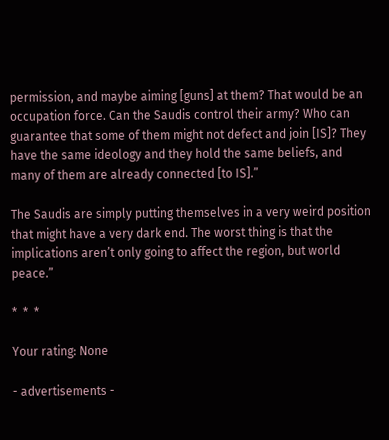permission, and maybe aiming [guns] at them? That would be an occupation force. Can the Saudis control their army? Who can guarantee that some of them might not defect and join [IS]? They have the same ideology and they hold the same beliefs, and many of them are already connected [to IS].”

The Saudis are simply putting themselves in a very weird position that might have a very dark end. The worst thing is that the implications aren’t only going to affect the region, but world peace.”

*  *  *

Your rating: None

- advertisements -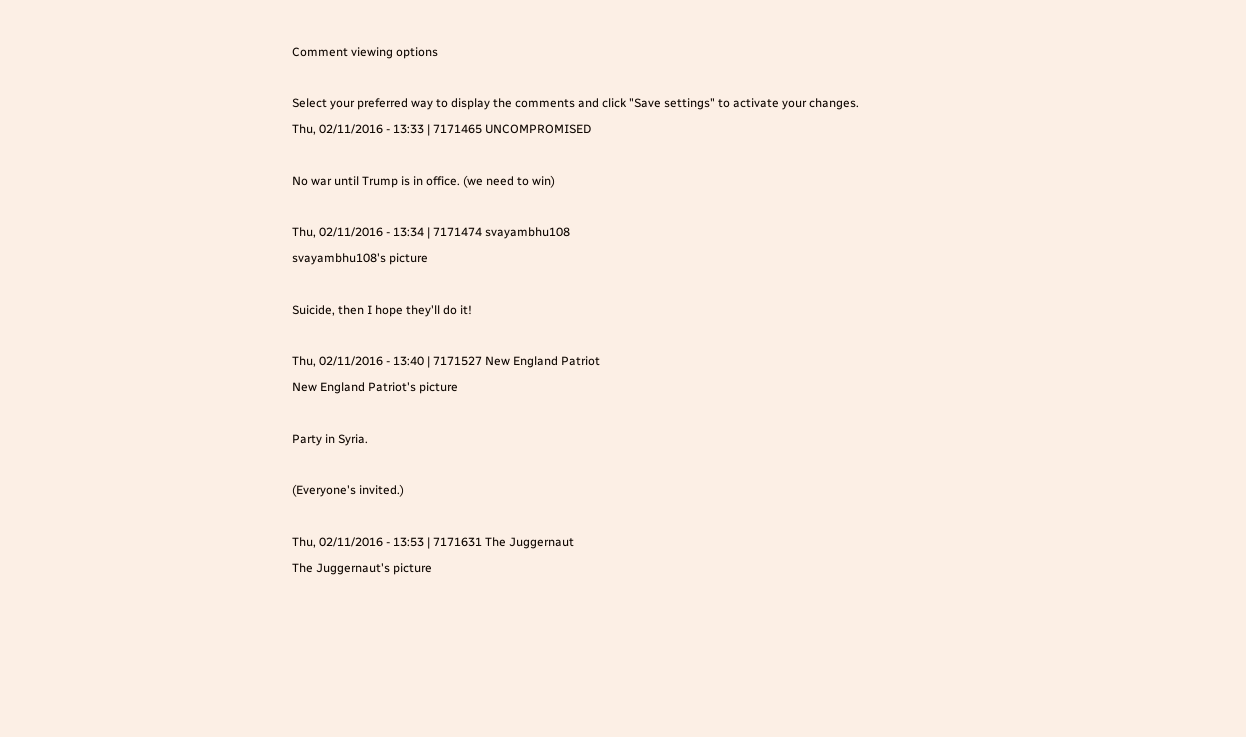Comment viewing options

Select your preferred way to display the comments and click "Save settings" to activate your changes.
Thu, 02/11/2016 - 13:33 | 7171465 UNCOMPROMISED

No war until Trump is in office. (we need to win)

Thu, 02/11/2016 - 13:34 | 7171474 svayambhu108
svayambhu108's picture

Suicide, then I hope they'll do it!

Thu, 02/11/2016 - 13:40 | 7171527 New England Patriot
New England Patriot's picture

Party in Syria.

(Everyone's invited.)

Thu, 02/11/2016 - 13:53 | 7171631 The Juggernaut
The Juggernaut's picture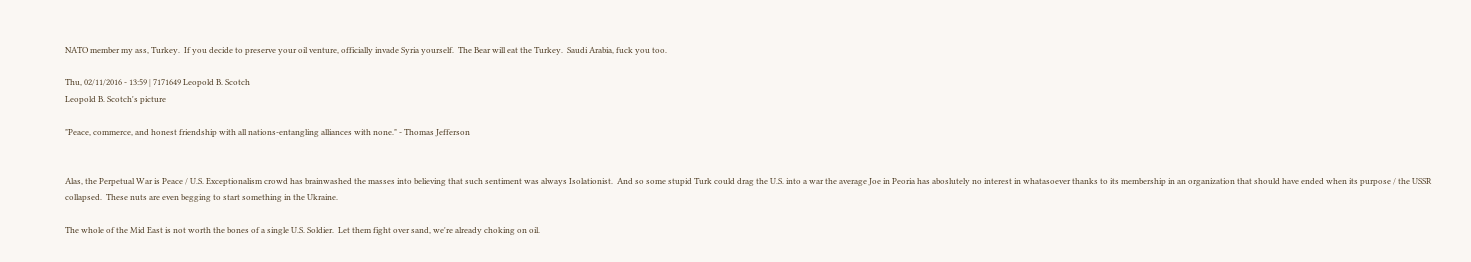NATO member my ass, Turkey.  If you decide to preserve your oil venture, officially invade Syria yourself.  The Bear will eat the Turkey.  Saudi Arabia, fuck you too.

Thu, 02/11/2016 - 13:59 | 7171649 Leopold B. Scotch
Leopold B. Scotch's picture

"Peace, commerce, and honest friendship with all nations-entangling alliances with none." - Thomas Jefferson


Alas, the Perpetual War is Peace / U.S. Exceptionalism crowd has brainwashed the masses into believing that such sentiment was always Isolationist.  And so some stupid Turk could drag the U.S. into a war the average Joe in Peoria has aboslutely no interest in whatasoever thanks to its membership in an organization that should have ended when its purpose / the USSR collapsed.  These nuts are even begging to start something in the Ukraine.

The whole of the Mid East is not worth the bones of a single U.S. Soldier.  Let them fight over sand, we're already choking on oil.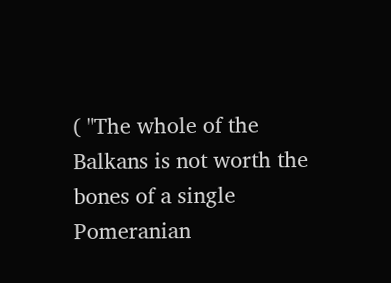( "The whole of the Balkans is not worth the bones of a single Pomeranian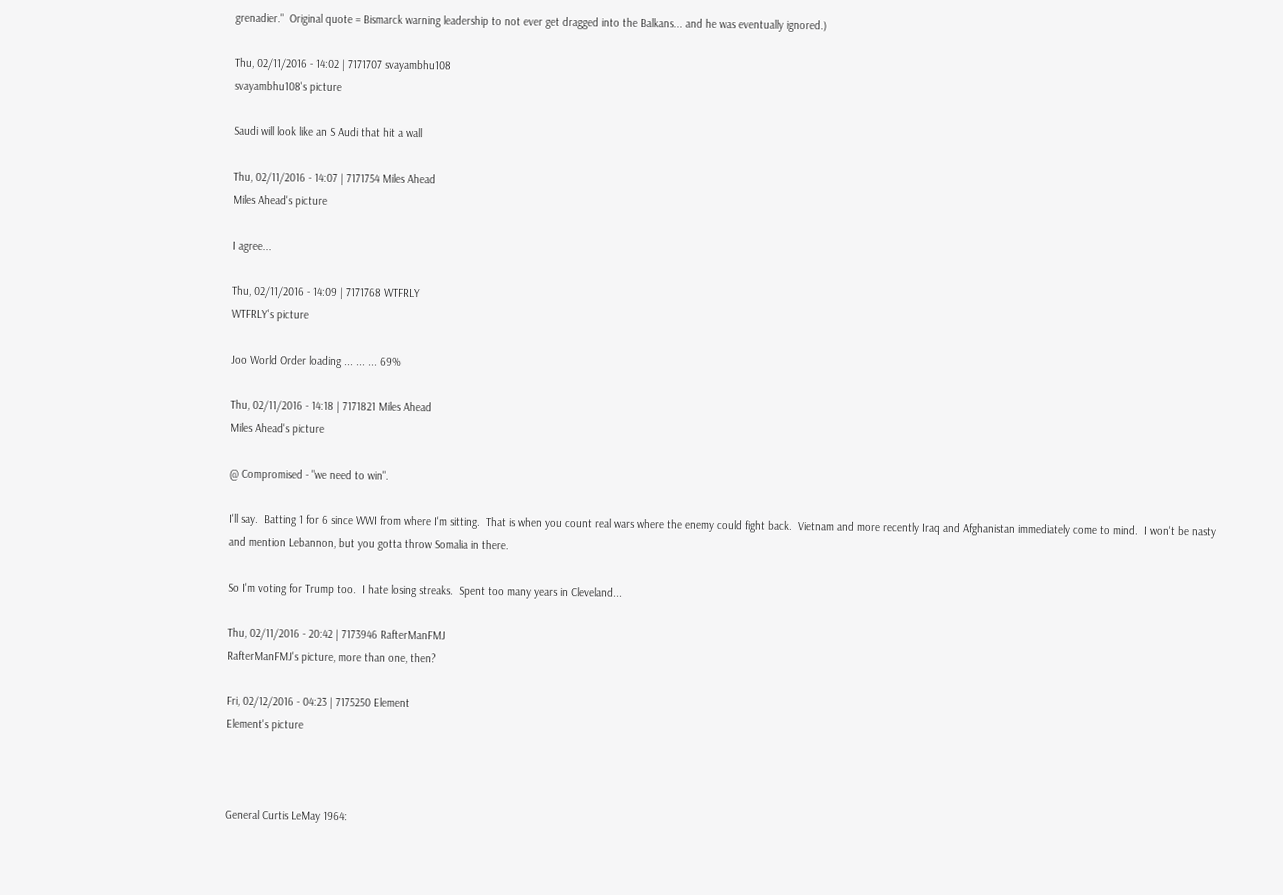grenadier."  Original quote = Bismarck warning leadership to not ever get dragged into the Balkans... and he was eventually ignored.)

Thu, 02/11/2016 - 14:02 | 7171707 svayambhu108
svayambhu108's picture

Saudi will look like an S Audi that hit a wall

Thu, 02/11/2016 - 14:07 | 7171754 Miles Ahead
Miles Ahead's picture

I agree...

Thu, 02/11/2016 - 14:09 | 7171768 WTFRLY
WTFRLY's picture

Joo World Order loading ... ... ... 69%

Thu, 02/11/2016 - 14:18 | 7171821 Miles Ahead
Miles Ahead's picture

@ Compromised - "we need to win".

I'll say.  Batting 1 for 6 since WWI from where I'm sitting.  That is when you count real wars where the enemy could fight back.  Vietnam and more recently Iraq and Afghanistan immediately come to mind.  I won't be nasty and mention Lebannon, but you gotta throw Somalia in there.

So I'm voting for Trump too.  I hate losing streaks.  Spent too many years in Cleveland...

Thu, 02/11/2016 - 20:42 | 7173946 RafterManFMJ
RafterManFMJ's picture, more than one, then?

Fri, 02/12/2016 - 04:23 | 7175250 Element
Element's picture



General Curtis LeMay 1964: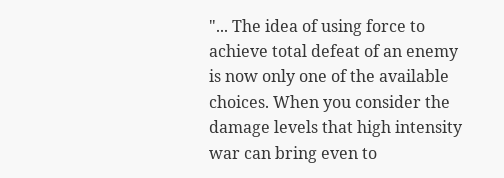"... The idea of using force to achieve total defeat of an enemy is now only one of the available choices. When you consider the damage levels that high intensity war can bring even to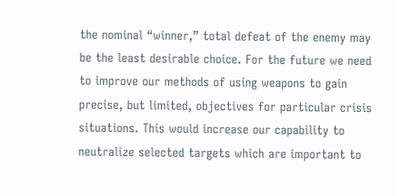the nominal “winner,” total defeat of the enemy may be the least desirable choice. For the future we need to improve our methods of using weapons to gain precise, but limited, objectives for particular crisis situations. This would increase our capability to neutralize selected targets which are important to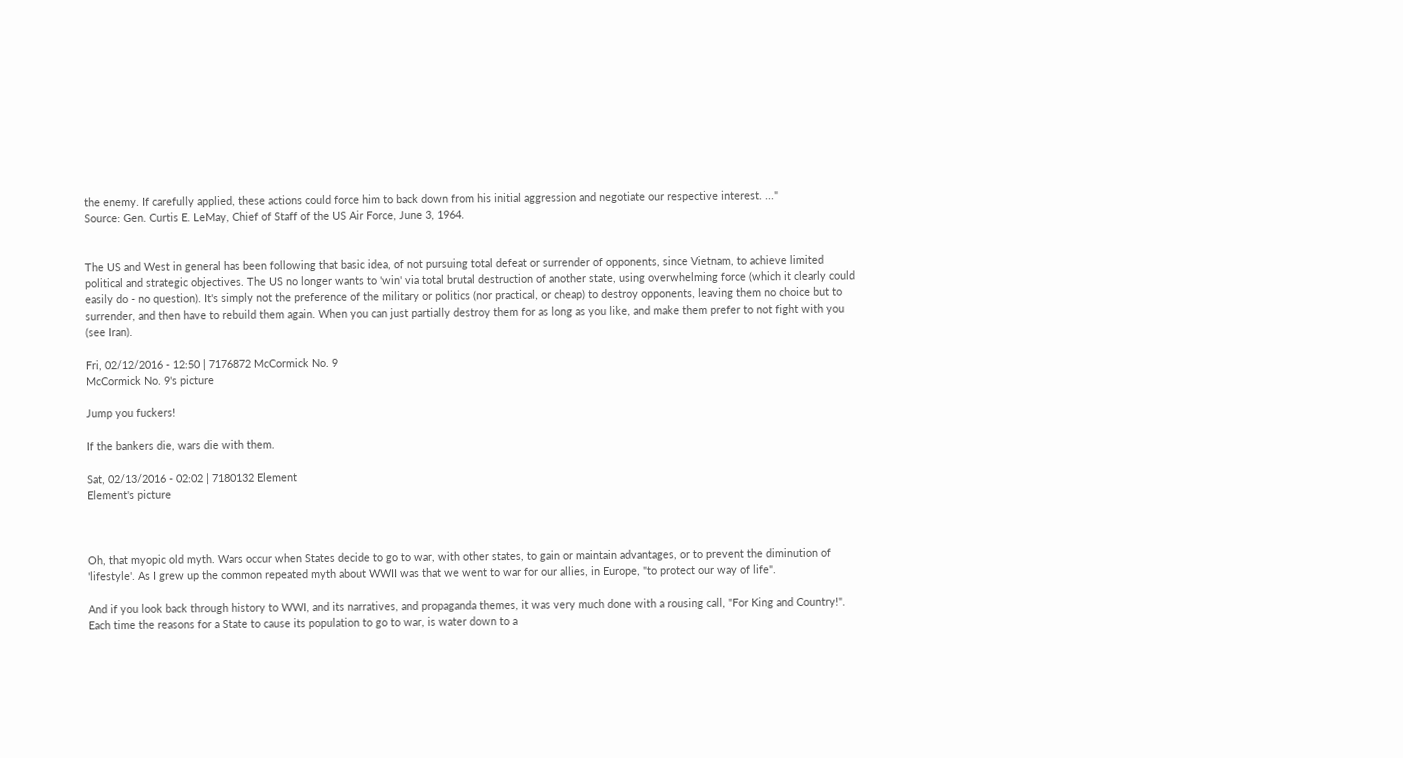the enemy. If carefully applied, these actions could force him to back down from his initial aggression and negotiate our respective interest. ..."
Source: Gen. Curtis E. LeMay, Chief of Staff of the US Air Force, June 3, 1964.


The US and West in general has been following that basic idea, of not pursuing total defeat or surrender of opponents, since Vietnam, to achieve limited political and strategic objectives. The US no longer wants to 'win' via total brutal destruction of another state, using overwhelming force (which it clearly could easily do - no question). It's simply not the preference of the military or politics (nor practical, or cheap) to destroy opponents, leaving them no choice but to surrender, and then have to rebuild them again. When you can just partially destroy them for as long as you like, and make them prefer to not fight with you (see Iran).

Fri, 02/12/2016 - 12:50 | 7176872 McCormick No. 9
McCormick No. 9's picture

Jump you fuckers!

If the bankers die, wars die with them.

Sat, 02/13/2016 - 02:02 | 7180132 Element
Element's picture



Oh, that myopic old myth. Wars occur when States decide to go to war, with other states, to gain or maintain advantages, or to prevent the diminution of 'lifestyle'. As I grew up the common repeated myth about WWII was that we went to war for our allies, in Europe, "to protect our way of life".

And if you look back through history to WWI, and its narratives, and propaganda themes, it was very much done with a rousing call, "For King and Country!". Each time the reasons for a State to cause its population to go to war, is water down to a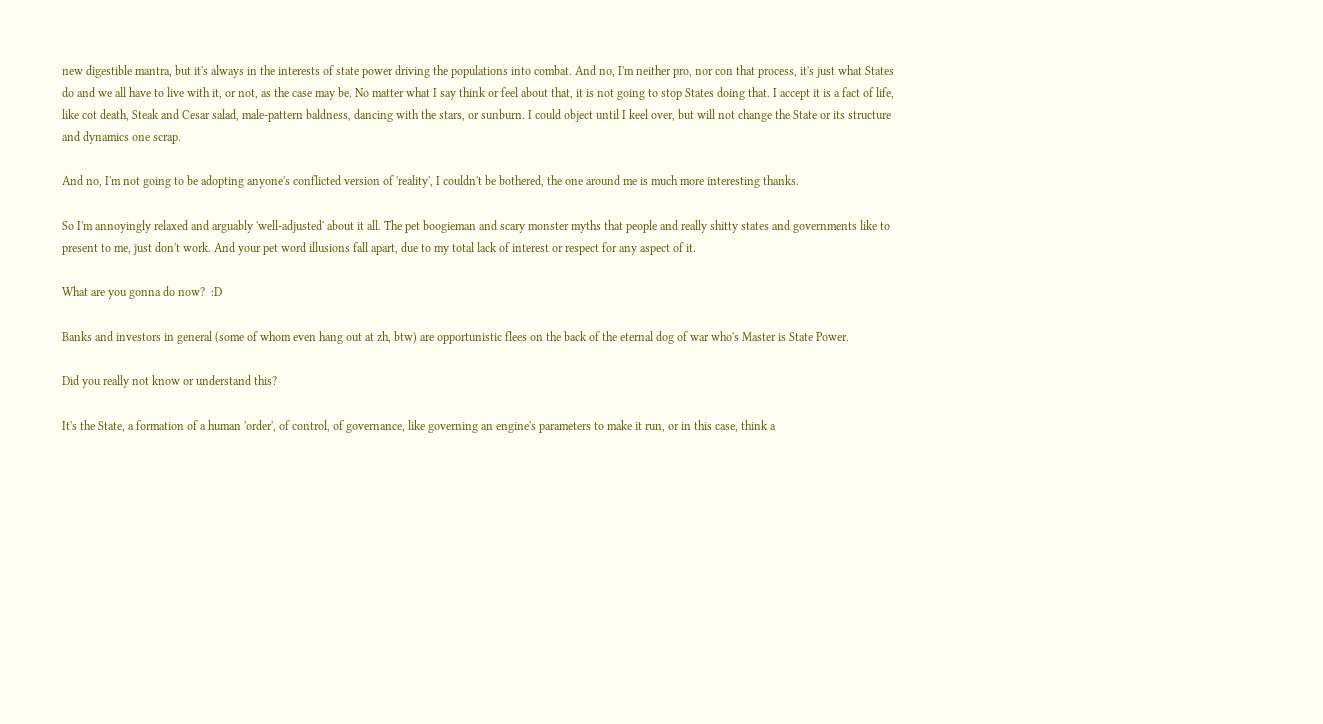new digestible mantra, but it's always in the interests of state power driving the populations into combat. And no, I'm neither pro, nor con that process, it's just what States do and we all have to live with it, or not, as the case may be. No matter what I say think or feel about that, it is not going to stop States doing that. I accept it is a fact of life, like cot death, Steak and Cesar salad, male-pattern baldness, dancing with the stars, or sunburn. I could object until I keel over, but will not change the State or its structure and dynamics one scrap.

And no, I'm not going to be adopting anyone's conflicted version of 'reality', I couldn't be bothered, the one around me is much more interesting thanks.

So I'm annoyingly relaxed and arguably 'well-adjusted' about it all. The pet boogieman and scary monster myths that people and really shitty states and governments like to present to me, just don't work. And your pet word illusions fall apart, due to my total lack of interest or respect for any aspect of it.

What are you gonna do now?  :D

Banks and investors in general (some of whom even hang out at zh, btw) are opportunistic flees on the back of the eternal dog of war who's Master is State Power.

Did you really not know or understand this?

It's the State, a formation of a human 'order', of control, of governance, like governing an engine's parameters to make it run, or in this case, think a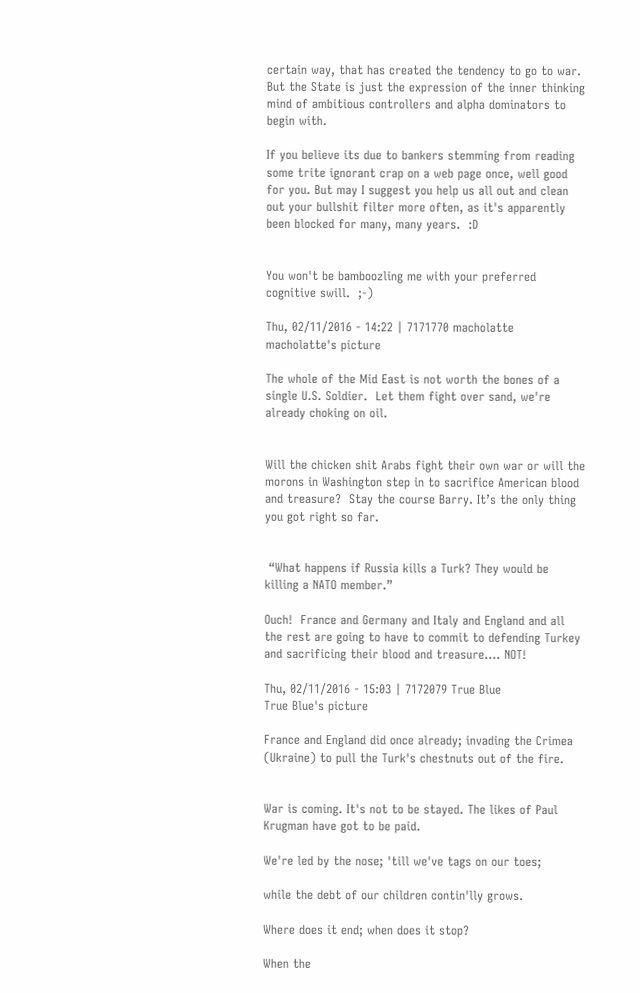certain way, that has created the tendency to go to war. But the State is just the expression of the inner thinking mind of ambitious controllers and alpha dominators to begin with.

If you believe its due to bankers stemming from reading some trite ignorant crap on a web page once, well good for you. But may I suggest you help us all out and clean out your bullshit filter more often, as it's apparently been blocked for many, many years.  :D


You won't be bamboozling me with your preferred cognitive swill.  ;-)

Thu, 02/11/2016 - 14:22 | 7171770 macholatte
macholatte's picture

The whole of the Mid East is not worth the bones of a single U.S. Soldier.  Let them fight over sand, we're already choking on oil.


Will the chicken shit Arabs fight their own war or will the morons in Washington step in to sacrifice American blood and treasure?  Stay the course Barry. It’s the only thing you got right so far.


 “What happens if Russia kills a Turk? They would be killing a NATO member.”

Ouch!  France and Germany and Italy and England and all the rest are going to have to commit to defending Turkey and sacrificing their blood and treasure.... NOT!

Thu, 02/11/2016 - 15:03 | 7172079 True Blue
True Blue's picture

France and England did once already; invading the Crimea (Ukraine) to pull the Turk's chestnuts out of the fire.


War is coming. It's not to be stayed. The likes of Paul Krugman have got to be paid.

We're led by the nose; 'till we've tags on our toes;

while the debt of our children contin'lly grows.

Where does it end; when does it stop?

When the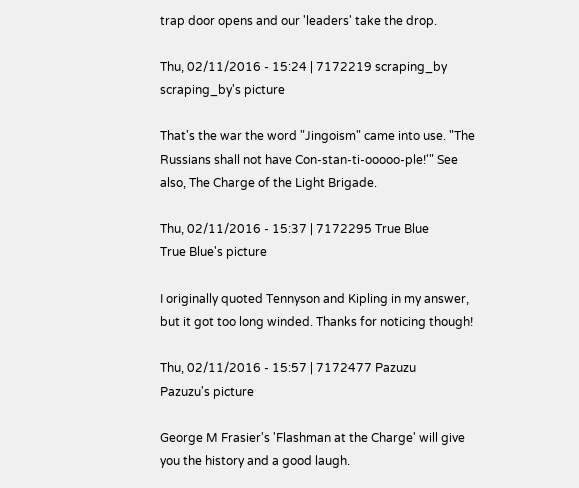trap door opens and our 'leaders' take the drop.

Thu, 02/11/2016 - 15:24 | 7172219 scraping_by
scraping_by's picture

That's the war the word "Jingoism" came into use. "The Russians shall not have Con-stan-ti-ooooo-ple!'" See also, The Charge of the Light Brigade.

Thu, 02/11/2016 - 15:37 | 7172295 True Blue
True Blue's picture

I originally quoted Tennyson and Kipling in my answer, but it got too long winded. Thanks for noticing though!

Thu, 02/11/2016 - 15:57 | 7172477 Pazuzu
Pazuzu's picture

George M Frasier's 'Flashman at the Charge' will give you the history and a good laugh.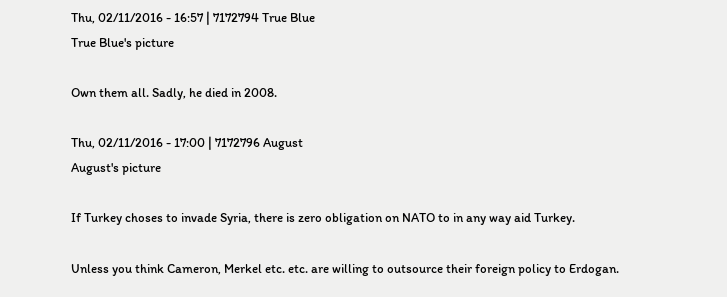Thu, 02/11/2016 - 16:57 | 7172794 True Blue
True Blue's picture

Own them all. Sadly, he died in 2008.

Thu, 02/11/2016 - 17:00 | 7172796 August
August's picture

If Turkey choses to invade Syria, there is zero obligation on NATO to in any way aid Turkey.

Unless you think Cameron, Merkel etc. etc. are willing to outsource their foreign policy to Erdogan.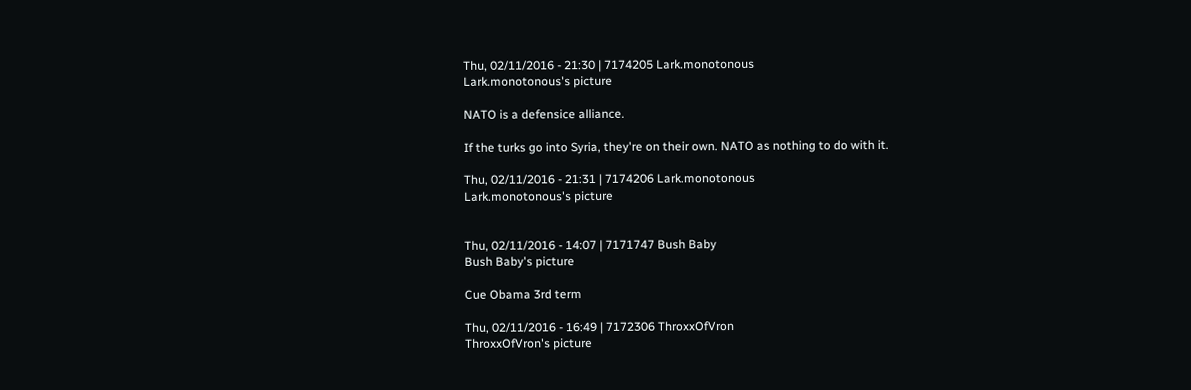Thu, 02/11/2016 - 21:30 | 7174205 Lark.monotonous
Lark.monotonous's picture

NATO is a defensice alliance.

If the turks go into Syria, they're on their own. NATO as nothing to do with it.

Thu, 02/11/2016 - 21:31 | 7174206 Lark.monotonous
Lark.monotonous's picture


Thu, 02/11/2016 - 14:07 | 7171747 Bush Baby
Bush Baby's picture

Cue Obama 3rd term

Thu, 02/11/2016 - 16:49 | 7172306 ThroxxOfVron
ThroxxOfVron's picture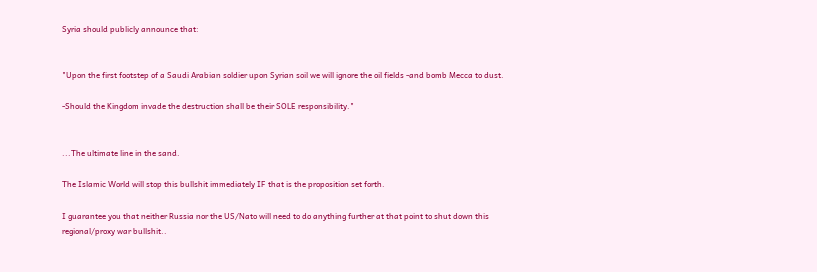Syria should publicly announce that:


"Upon the first footstep of a Saudi Arabian soldier upon Syrian soil we will ignore the oil fields -and bomb Mecca to dust.

-Should the Kingdom invade the destruction shall be their SOLE responsibility."


...The ultimate line in the sand.

The Islamic World will stop this bullshit immediately IF that is the proposition set forth.

I guarantee you that neither Russia nor the US/Nato will need to do anything further at that point to shut down this regional/proxy war bullshit..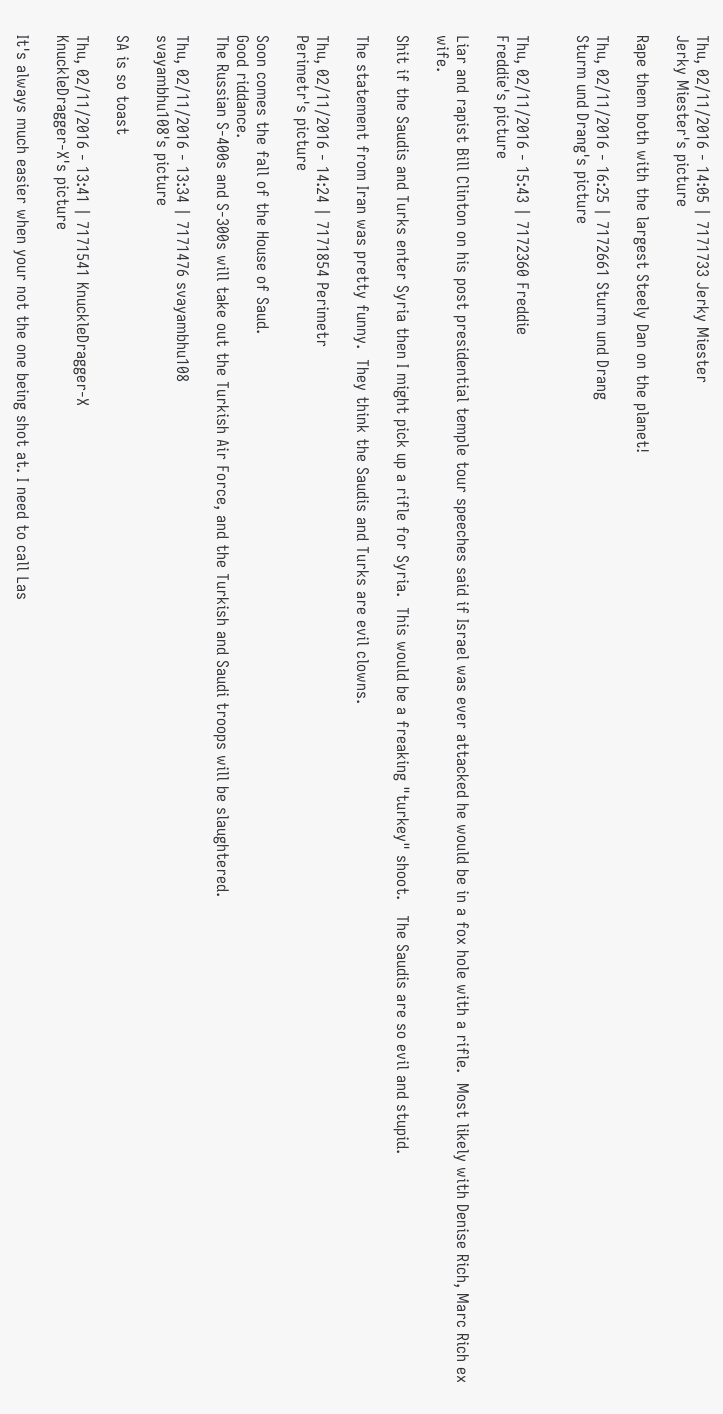Thu, 02/11/2016 - 14:05 | 7171733 Jerky Miester
Jerky Miester's picture

Rape them both with the largest Steely Dan on the planet!

Thu, 02/11/2016 - 16:25 | 7172661 Sturm und Drang
Sturm und Drang's picture


Thu, 02/11/2016 - 15:43 | 7172360 Freddie
Freddie's picture

Liar and rapist Bill Clinton on his post presidential temple tour speeches said if Israel was ever attacked he would be in a fox hole with a rifle.  Most likely with Denise Rich, Marc Rich ex wife.

Shit if the Saudis and Turks enter Syria then I might pick up a rifle for Syria.  This would be a freaking "turkey" shoot.   The Saudis are so evil and stupid.

The statement from Iran was pretty funny.  They think the Saudis and Turks are evil clowns.

Thu, 02/11/2016 - 14:24 | 7171854 Perimetr
Perimetr's picture

Soon comes the fall of the House of Saud.
Good riddance.
The Russian S-400s and S-300s will take out the Turkish Air Force, and the Turkish and Saudi troops will be slaughtered.

Thu, 02/11/2016 - 13:34 | 7171476 svayambhu108
svayambhu108's picture

SA is so toast

Thu, 02/11/2016 - 13:41 | 7171541 KnuckleDragger-X
KnuckleDragger-X's picture

It's always much easier when your not the one being shot at. I need to call Las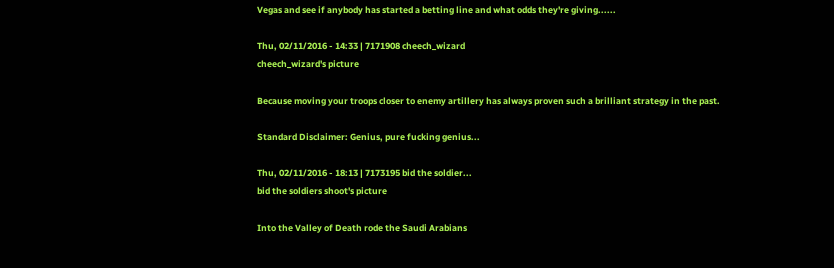Vegas and see if anybody has started a betting line and what odds they're giving......

Thu, 02/11/2016 - 14:33 | 7171908 cheech_wizard
cheech_wizard's picture

Because moving your troops closer to enemy artillery has always proven such a brilliant strategy in the past.

Standard Disclaimer: Genius, pure fucking genius...

Thu, 02/11/2016 - 18:13 | 7173195 bid the soldier...
bid the soldiers shoot's picture

Into the Valley of Death rode the Saudi Arabians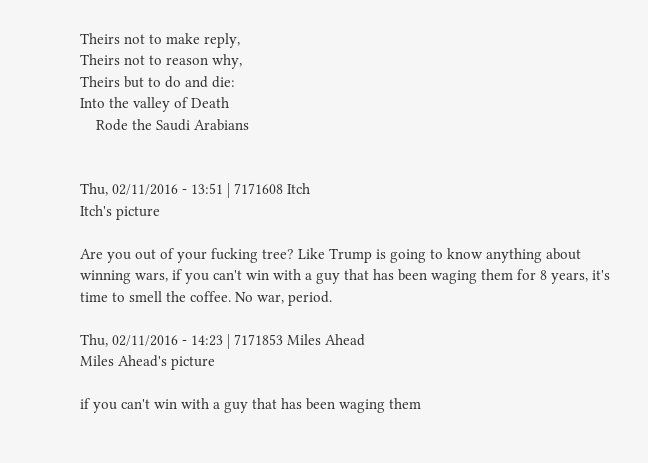Theirs not to make reply,
Theirs not to reason why,
Theirs but to do and die:
Into the valley of Death
    Rode the Saudi Arabians


Thu, 02/11/2016 - 13:51 | 7171608 Itch
Itch's picture

Are you out of your fucking tree? Like Trump is going to know anything about winning wars, if you can't win with a guy that has been waging them for 8 years, it's time to smell the coffee. No war, period.

Thu, 02/11/2016 - 14:23 | 7171853 Miles Ahead
Miles Ahead's picture

if you can't win with a guy that has been waging them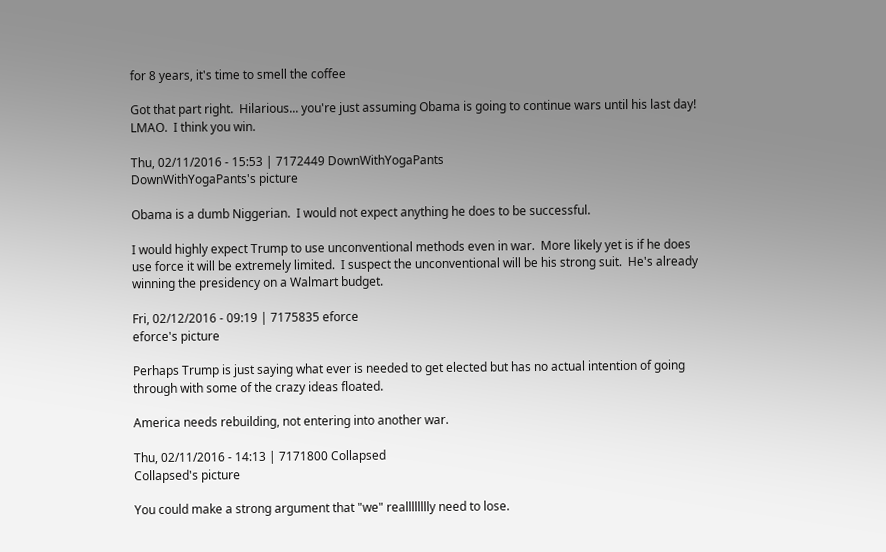for 8 years, it's time to smell the coffee

Got that part right.  Hilarious... you're just assuming Obama is going to continue wars until his last day!  LMAO.  I think you win.

Thu, 02/11/2016 - 15:53 | 7172449 DownWithYogaPants
DownWithYogaPants's picture

Obama is a dumb Niggerian.  I would not expect anything he does to be successful.

I would highly expect Trump to use unconventional methods even in war.  More likely yet is if he does use force it will be extremely limited.  I suspect the unconventional will be his strong suit.  He's already winning the presidency on a Walmart budget.

Fri, 02/12/2016 - 09:19 | 7175835 eforce
eforce's picture

Perhaps Trump is just saying what ever is needed to get elected but has no actual intention of going through with some of the crazy ideas floated.

America needs rebuilding, not entering into another war.

Thu, 02/11/2016 - 14:13 | 7171800 Collapsed
Collapsed's picture

You could make a strong argument that "we" realllllllly need to lose.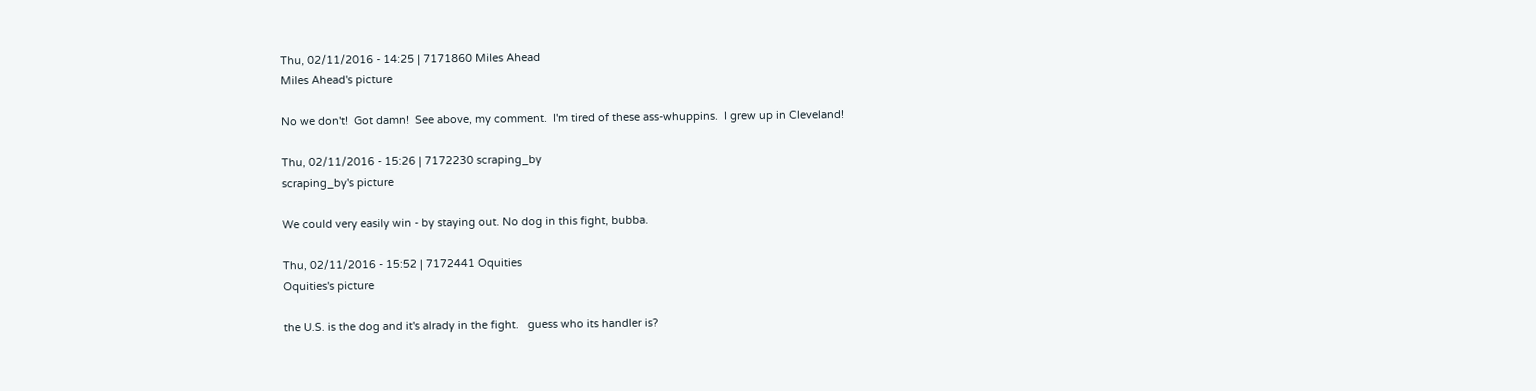Thu, 02/11/2016 - 14:25 | 7171860 Miles Ahead
Miles Ahead's picture

No we don't!  Got damn!  See above, my comment.  I'm tired of these ass-whuppins.  I grew up in Cleveland!

Thu, 02/11/2016 - 15:26 | 7172230 scraping_by
scraping_by's picture

We could very easily win - by staying out. No dog in this fight, bubba.

Thu, 02/11/2016 - 15:52 | 7172441 Oquities
Oquities's picture

the U.S. is the dog and it's alrady in the fight.   guess who its handler is?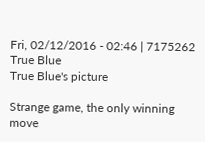Fri, 02/12/2016 - 02:46 | 7175262 True Blue
True Blue's picture

Strange game, the only winning move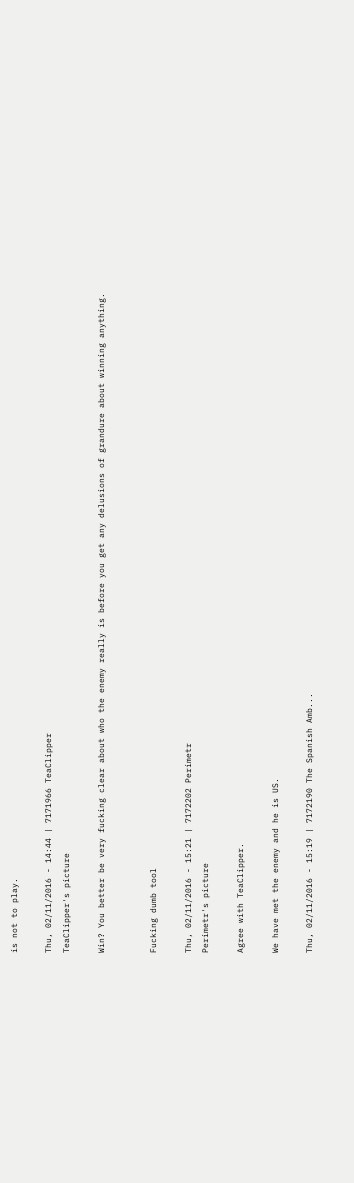is not to play.

Thu, 02/11/2016 - 14:44 | 7171966 TeaClipper
TeaClipper's picture

Win? You better be very fucking clear about who the enemy really is before you get any delusions of grandure about winning anything.


Fucking dumb tool

Thu, 02/11/2016 - 15:21 | 7172202 Perimetr
Perimetr's picture

Agree with TeaClipper.

We have met the enemy and he is US.

Thu, 02/11/2016 - 15:19 | 7172190 The Spanish Amb...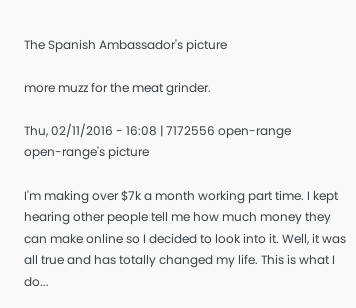The Spanish Ambassador's picture

more muzz for the meat grinder.

Thu, 02/11/2016 - 16:08 | 7172556 open-range
open-range's picture

I'm making over $7k a month working part time. I kept hearing other people tell me how much money they can make online so I decided to look into it. Well, it was all true and has totally changed my life. This is what I do...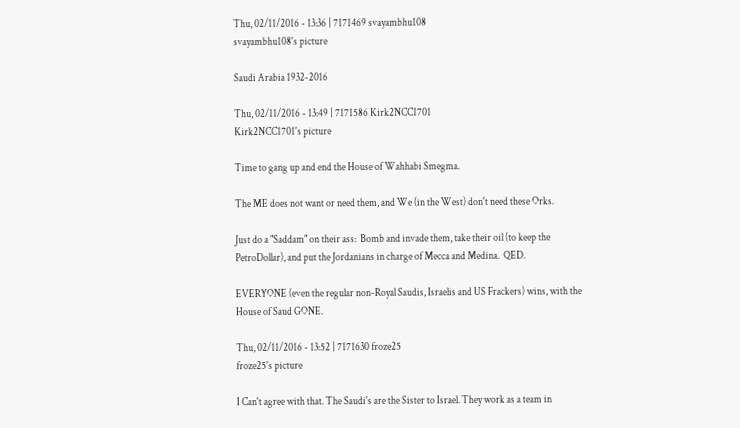Thu, 02/11/2016 - 13:36 | 7171469 svayambhu108
svayambhu108's picture

Saudi Arabia 1932-2016

Thu, 02/11/2016 - 13:49 | 7171586 Kirk2NCC1701
Kirk2NCC1701's picture

Time to gang up and end the House of Wahhabi Smegma.

The ME does not want or need them, and We (in the West) don't need these Orks.

Just do a "Saddam" on their ass:  Bomb and invade them, take their oil (to keep the PetroDollar), and put the Jordanians in charge of Mecca and Medina.  QED.

EVERYONE (even the regular non-Royal Saudis, Israelis and US Frackers) wins, with the House of Saud GONE.

Thu, 02/11/2016 - 13:52 | 7171630 froze25
froze25's picture

I Can't agree with that. The Saudi's are the Sister to Israel. They work as a team in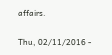affairs.

Thu, 02/11/2016 -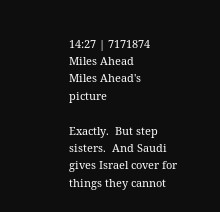14:27 | 7171874 Miles Ahead
Miles Ahead's picture

Exactly.  But step sisters.  And Saudi gives Israel cover for things they cannot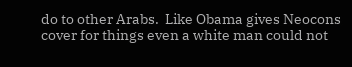do to other Arabs.  Like Obama gives Neocons cover for things even a white man could not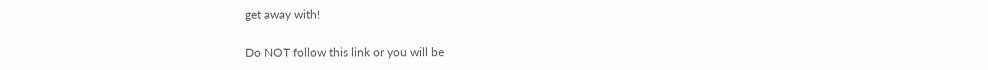get away with!

Do NOT follow this link or you will be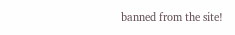banned from the site!